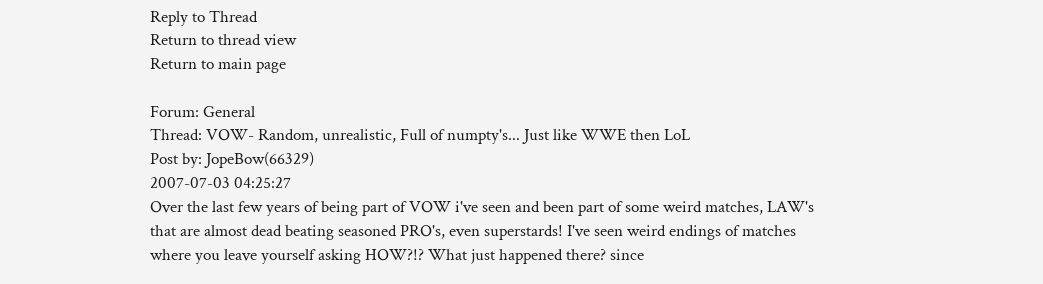Reply to Thread
Return to thread view
Return to main page

Forum: General
Thread: VOW- Random, unrealistic, Full of numpty's... Just like WWE then LoL
Post by: JopeBow(66329)
2007-07-03 04:25:27
Over the last few years of being part of VOW i've seen and been part of some weird matches, LAW's that are almost dead beating seasoned PRO's, even superstards! I've seen weird endings of matches where you leave yourself asking HOW?!? What just happened there? since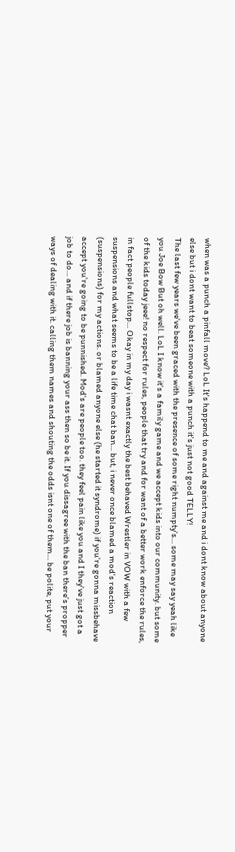when was a punch a pinfall move? LoL It's happend to me and against me and i dont know about anyone else but i dont want to beat someone with a punch it's just not good TELLY!
The last few years we've been graced with the presence of some right numpty's... some may say yeah like you Joe Bow But oh well. LoL I know it's a family game and we accept kids into our community. but some of the kids today jeee! no respect for rules, people that try and for want of a better work enforce the rules, in fact people fullstop... Okay in my day i wasnt exactly the best behaved Wrestler in VOW with a few suspensions and what seems to be a life time chat ban... but, i never once blamed a mod's reaction (suspensions) for my actions. or blamed anyone else (he started it syndrome) if you're gonna missbehave accept you're going to be punnished. Mod's are people too. they feel pain like you and I they've just got a job to do... and if there job is banning your ass then so be it. If you dissagree with the ban there's propper ways of dealing with it. calling them names and shouting the odds isnt one of them... be polite, put your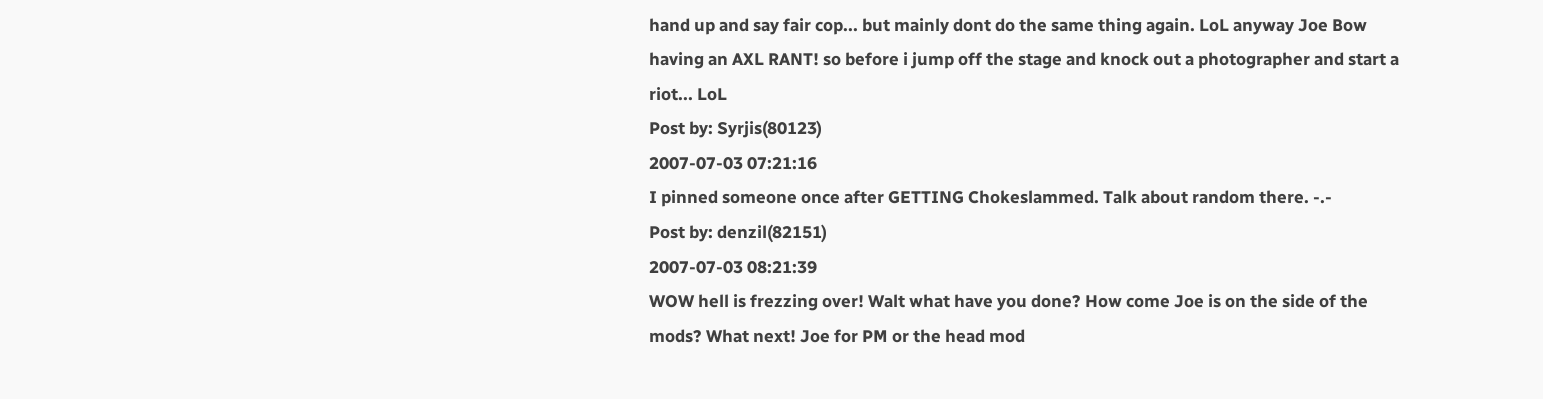hand up and say fair cop... but mainly dont do the same thing again. LoL anyway Joe Bow having an AXL RANT! so before i jump off the stage and knock out a photographer and start a riot... LoL
Post by: Syrjis(80123)
2007-07-03 07:21:16
I pinned someone once after GETTING Chokeslammed. Talk about random there. -.-
Post by: denzil(82151)
2007-07-03 08:21:39
WOW hell is frezzing over! Walt what have you done? How come Joe is on the side of the mods? What next! Joe for PM or the head mod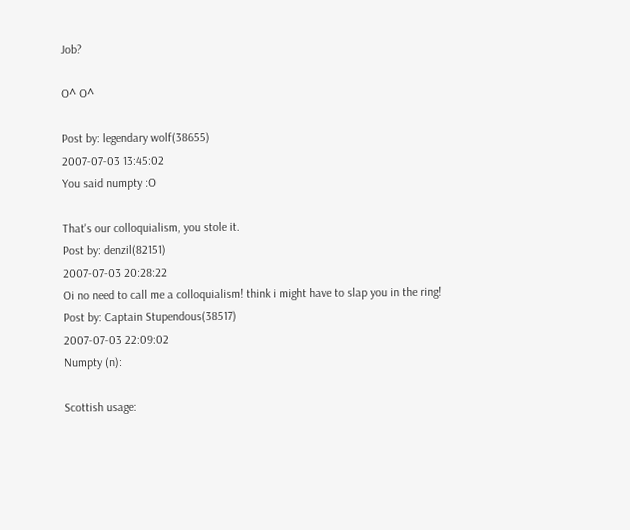Job?

O^ O^

Post by: legendary wolf(38655)
2007-07-03 13:45:02
You said numpty :O

That's our colloquialism, you stole it.
Post by: denzil(82151)
2007-07-03 20:28:22
Oi no need to call me a colloquialism! think i might have to slap you in the ring!
Post by: Captain Stupendous(38517)
2007-07-03 22:09:02
Numpty (n):

Scottish usage: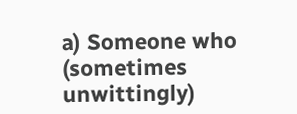a) Someone who (sometimes unwittingly)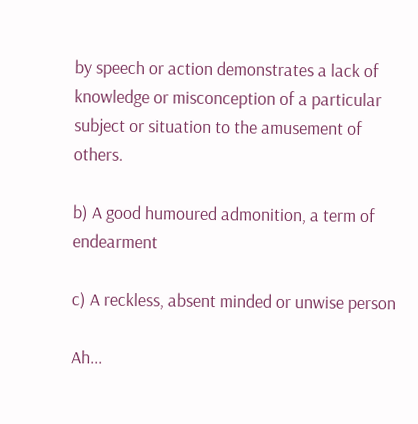by speech or action demonstrates a lack of knowledge or misconception of a particular subject or situation to the amusement of others.

b) A good humoured admonition, a term of endearment

c) A reckless, absent minded or unwise person

Ah...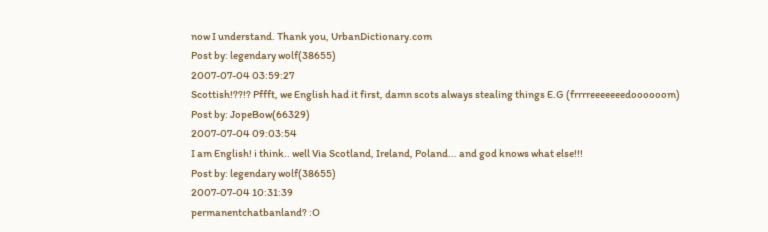now I understand. Thank you, UrbanDictionary.com
Post by: legendary wolf(38655)
2007-07-04 03:59:27
Scottish!??!? Pffft, we English had it first, damn scots always stealing things E.G (frrrreeeeeeedoooooom)
Post by: JopeBow(66329)
2007-07-04 09:03:54
I am English! i think.. well Via Scotland, Ireland, Poland... and god knows what else!!!
Post by: legendary wolf(38655)
2007-07-04 10:31:39
permanentchatbanland? :O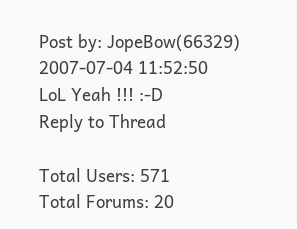Post by: JopeBow(66329)
2007-07-04 11:52:50
LoL Yeah !!! :-D
Reply to Thread

Total Users: 571
Total Forums: 20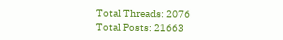Total Threads: 2076
Total Posts: 21663